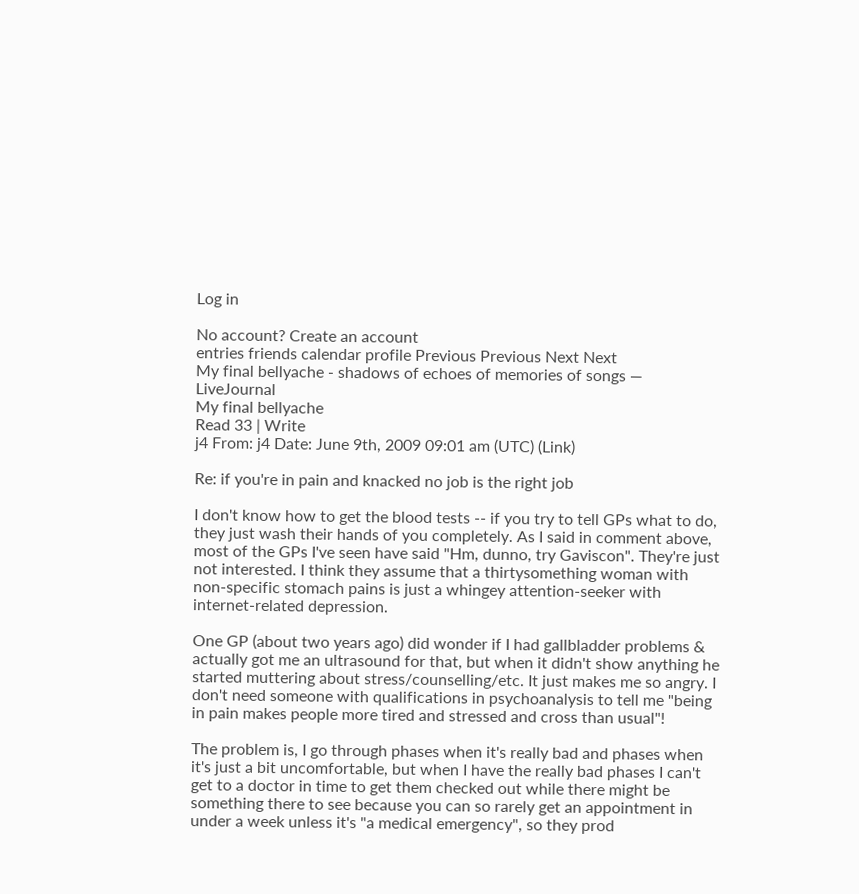Log in

No account? Create an account
entries friends calendar profile Previous Previous Next Next
My final bellyache - shadows of echoes of memories of songs — LiveJournal
My final bellyache
Read 33 | Write
j4 From: j4 Date: June 9th, 2009 09:01 am (UTC) (Link)

Re: if you're in pain and knacked no job is the right job

I don't know how to get the blood tests -- if you try to tell GPs what to do, they just wash their hands of you completely. As I said in comment above, most of the GPs I've seen have said "Hm, dunno, try Gaviscon". They're just not interested. I think they assume that a thirtysomething woman with non-specific stomach pains is just a whingey attention-seeker with internet-related depression.

One GP (about two years ago) did wonder if I had gallbladder problems & actually got me an ultrasound for that, but when it didn't show anything he started muttering about stress/counselling/etc. It just makes me so angry. I don't need someone with qualifications in psychoanalysis to tell me "being in pain makes people more tired and stressed and cross than usual"!

The problem is, I go through phases when it's really bad and phases when it's just a bit uncomfortable, but when I have the really bad phases I can't get to a doctor in time to get them checked out while there might be something there to see because you can so rarely get an appointment in under a week unless it's "a medical emergency", so they prod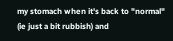my stomach when it's back to "normal" (ie just a bit rubbish) and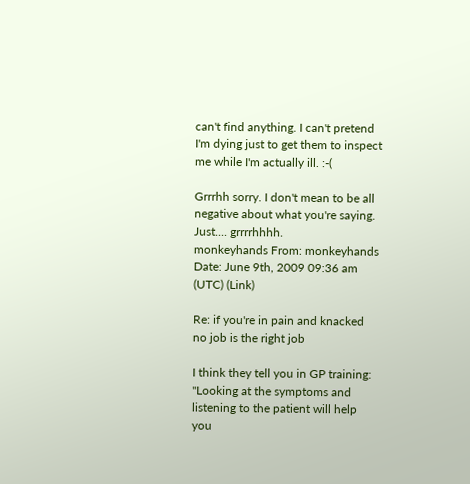can't find anything. I can't pretend I'm dying just to get them to inspect me while I'm actually ill. :-(

Grrrhh sorry. I don't mean to be all negative about what you're saying. Just.... grrrrhhhh.
monkeyhands From: monkeyhands Date: June 9th, 2009 09:36 am (UTC) (Link)

Re: if you're in pain and knacked no job is the right job

I think they tell you in GP training: "Looking at the symptoms and listening to the patient will help you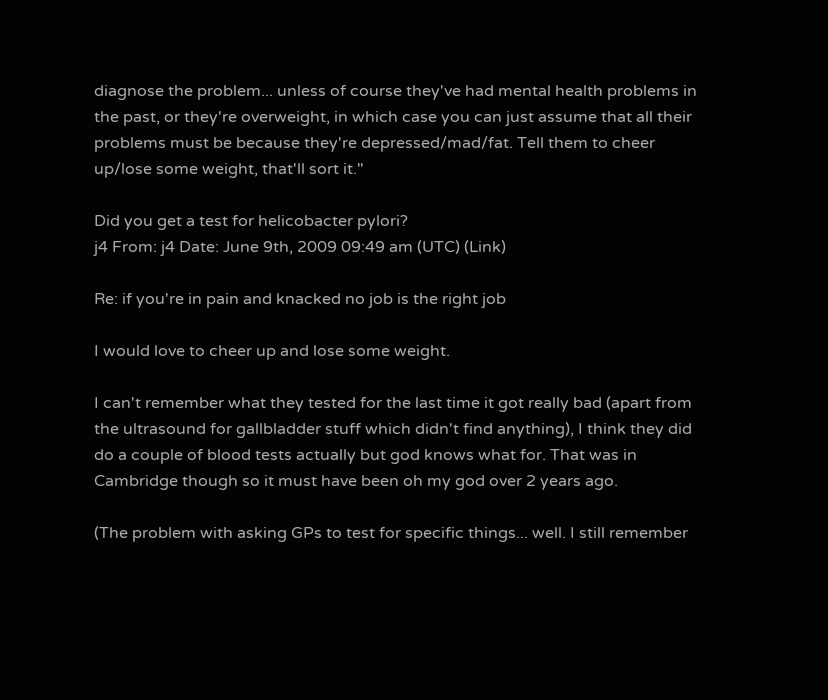diagnose the problem... unless of course they've had mental health problems in the past, or they're overweight, in which case you can just assume that all their problems must be because they're depressed/mad/fat. Tell them to cheer up/lose some weight, that'll sort it."

Did you get a test for helicobacter pylori?
j4 From: j4 Date: June 9th, 2009 09:49 am (UTC) (Link)

Re: if you're in pain and knacked no job is the right job

I would love to cheer up and lose some weight.

I can't remember what they tested for the last time it got really bad (apart from the ultrasound for gallbladder stuff which didn't find anything), I think they did do a couple of blood tests actually but god knows what for. That was in Cambridge though so it must have been oh my god over 2 years ago.

(The problem with asking GPs to test for specific things... well. I still remember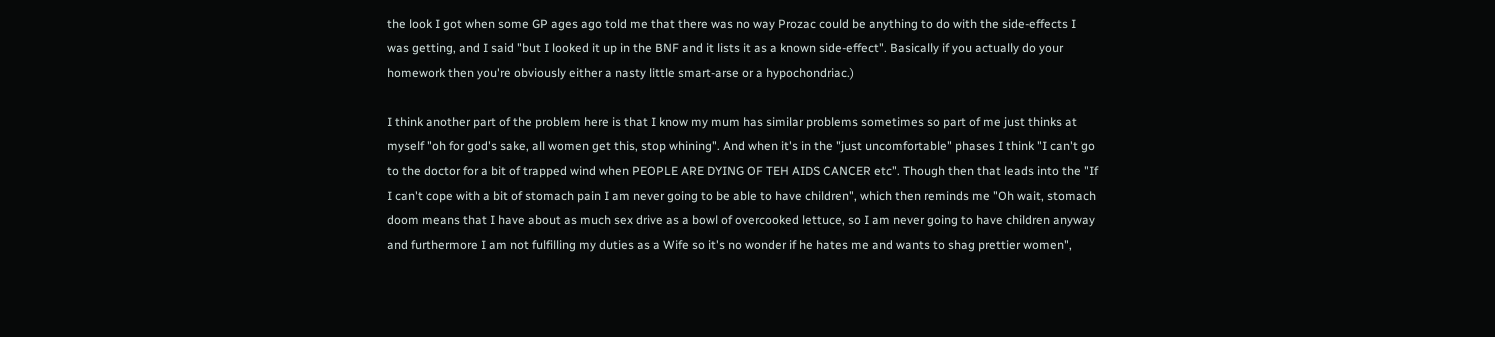the look I got when some GP ages ago told me that there was no way Prozac could be anything to do with the side-effects I was getting, and I said "but I looked it up in the BNF and it lists it as a known side-effect". Basically if you actually do your homework then you're obviously either a nasty little smart-arse or a hypochondriac.)

I think another part of the problem here is that I know my mum has similar problems sometimes so part of me just thinks at myself "oh for god's sake, all women get this, stop whining". And when it's in the "just uncomfortable" phases I think "I can't go to the doctor for a bit of trapped wind when PEOPLE ARE DYING OF TEH AIDS CANCER etc". Though then that leads into the "If I can't cope with a bit of stomach pain I am never going to be able to have children", which then reminds me "Oh wait, stomach doom means that I have about as much sex drive as a bowl of overcooked lettuce, so I am never going to have children anyway and furthermore I am not fulfilling my duties as a Wife so it's no wonder if he hates me and wants to shag prettier women",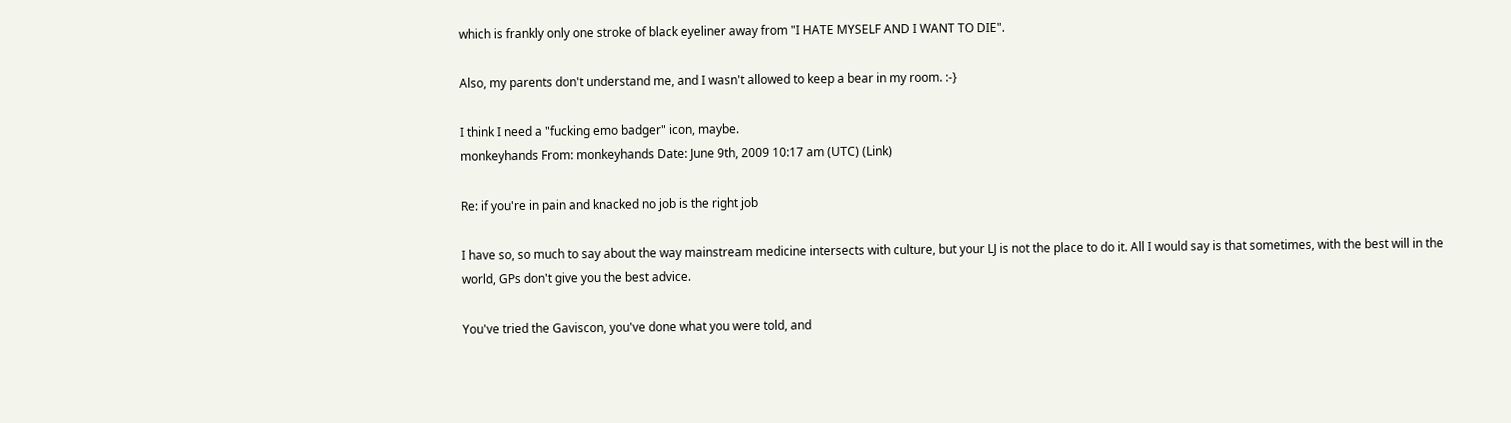which is frankly only one stroke of black eyeliner away from "I HATE MYSELF AND I WANT TO DIE".

Also, my parents don't understand me, and I wasn't allowed to keep a bear in my room. :-}

I think I need a "fucking emo badger" icon, maybe.
monkeyhands From: monkeyhands Date: June 9th, 2009 10:17 am (UTC) (Link)

Re: if you're in pain and knacked no job is the right job

I have so, so much to say about the way mainstream medicine intersects with culture, but your LJ is not the place to do it. All I would say is that sometimes, with the best will in the world, GPs don't give you the best advice.

You've tried the Gaviscon, you've done what you were told, and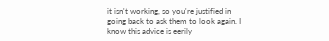it isn't working, so you're justified in going back to ask them to look again. I know this advice is eerily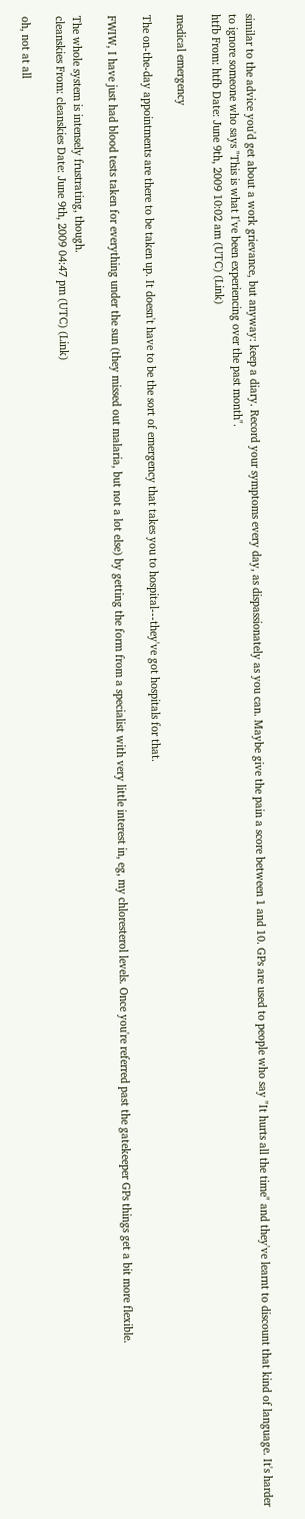similar to the advice you'd get about a work grievance, but anyway: keep a diary. Record your symptoms every day, as dispassionately as you can. Maybe give the pain a score between 1 and 10. GPs are used to people who say "It hurts all the time" and they've learnt to discount that kind of language. It's harder to ignore someone who says "This is what I've been experiencing over the past month".
htfb From: htfb Date: June 9th, 2009 10:02 am (UTC) (Link)

medical emergency

The on-the-day appointments are there to be taken up. It doesn't have to be the sort of emergency that takes you to hospital---they've got hospitals for that.

FWIW, I have just had blood tests taken for everything under the sun (they missed out malaria, but not a lot else) by getting the form from a specialist with very little interest in, eg, my chloresterol levels. Once you're referred past the gatekeeper GPs things get a bit more flexible.

The whole system is intensely frustrating, though.
cleanskies From: cleanskies Date: June 9th, 2009 04:47 pm (UTC) (Link)

oh, not at all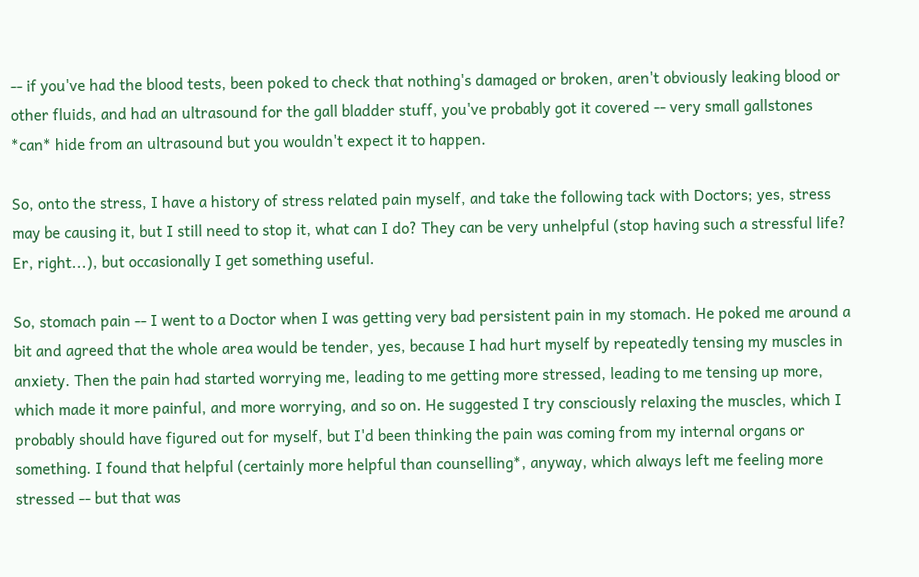-- if you've had the blood tests, been poked to check that nothing's damaged or broken, aren't obviously leaking blood or other fluids, and had an ultrasound for the gall bladder stuff, you've probably got it covered -- very small gallstones *can* hide from an ultrasound but you wouldn't expect it to happen.

So, onto the stress, I have a history of stress related pain myself, and take the following tack with Doctors; yes, stress may be causing it, but I still need to stop it, what can I do? They can be very unhelpful (stop having such a stressful life? Er, right...), but occasionally I get something useful.

So, stomach pain -- I went to a Doctor when I was getting very bad persistent pain in my stomach. He poked me around a bit and agreed that the whole area would be tender, yes, because I had hurt myself by repeatedly tensing my muscles in anxiety. Then the pain had started worrying me, leading to me getting more stressed, leading to me tensing up more, which made it more painful, and more worrying, and so on. He suggested I try consciously relaxing the muscles, which I probably should have figured out for myself, but I'd been thinking the pain was coming from my internal organs or something. I found that helpful (certainly more helpful than counselling*, anyway, which always left me feeling more stressed -- but that was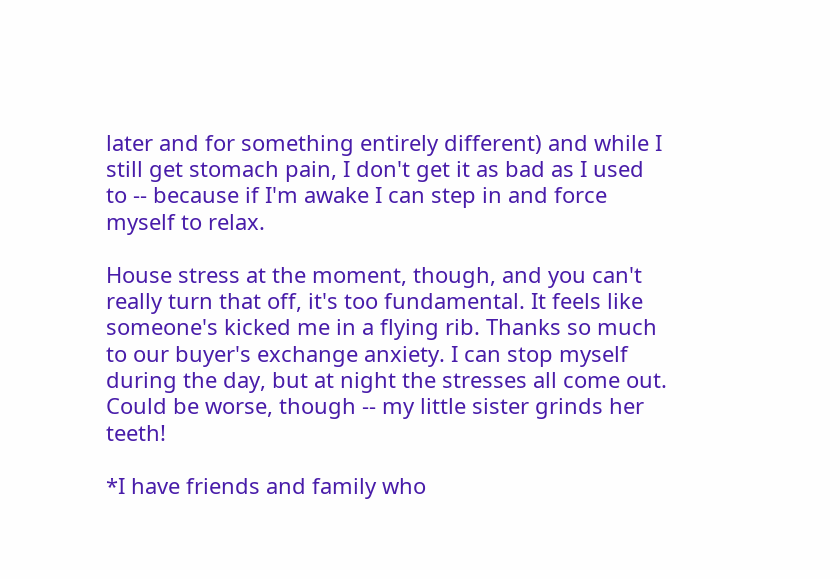later and for something entirely different) and while I still get stomach pain, I don't get it as bad as I used to -- because if I'm awake I can step in and force myself to relax.

House stress at the moment, though, and you can't really turn that off, it's too fundamental. It feels like someone's kicked me in a flying rib. Thanks so much to our buyer's exchange anxiety. I can stop myself during the day, but at night the stresses all come out. Could be worse, though -- my little sister grinds her teeth!

*I have friends and family who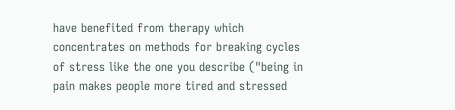have benefited from therapy which concentrates on methods for breaking cycles of stress like the one you describe ("being in pain makes people more tired and stressed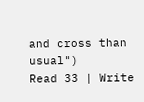and cross than usual")
Read 33 | Write